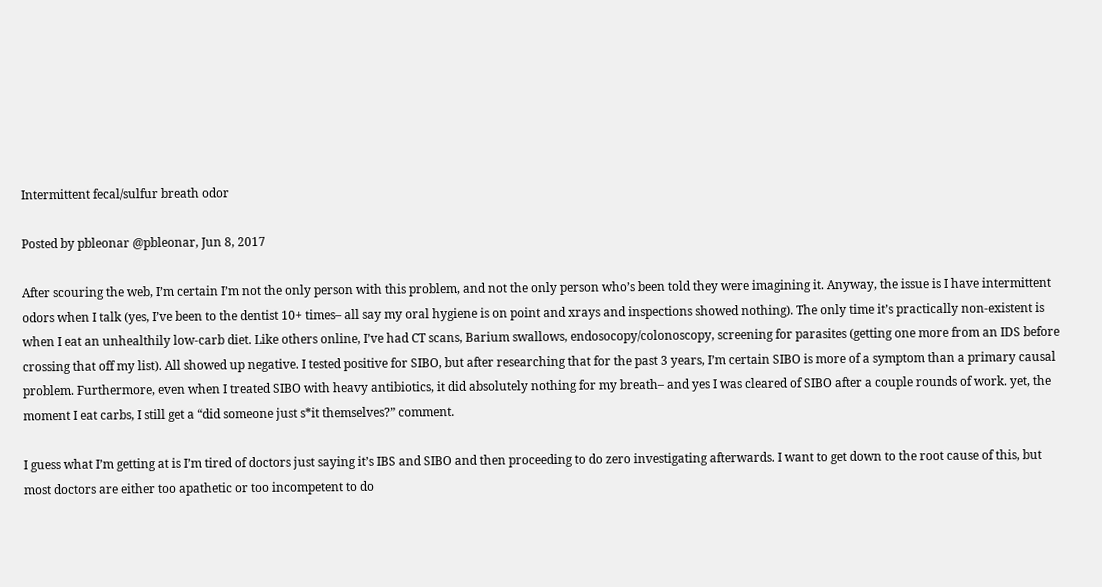Intermittent fecal/sulfur breath odor

Posted by pbleonar @pbleonar, Jun 8, 2017

After scouring the web, I’m certain I’m not the only person with this problem, and not the only person who’s been told they were imagining it. Anyway, the issue is I have intermittent odors when I talk (yes, I’ve been to the dentist 10+ times– all say my oral hygiene is on point and xrays and inspections showed nothing). The only time it’s practically non-existent is when I eat an unhealthily low-carb diet. Like others online, I’ve had CT scans, Barium swallows, endosocopy/colonoscopy, screening for parasites (getting one more from an IDS before crossing that off my list). All showed up negative. I tested positive for SIBO, but after researching that for the past 3 years, I’m certain SIBO is more of a symptom than a primary causal problem. Furthermore, even when I treated SIBO with heavy antibiotics, it did absolutely nothing for my breath– and yes I was cleared of SIBO after a couple rounds of work. yet, the moment I eat carbs, I still get a “did someone just s*it themselves?” comment.

I guess what I’m getting at is I’m tired of doctors just saying it’s IBS and SIBO and then proceeding to do zero investigating afterwards. I want to get down to the root cause of this, but most doctors are either too apathetic or too incompetent to do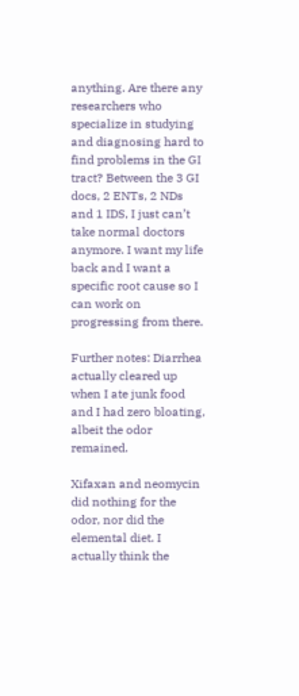anything. Are there any researchers who specialize in studying and diagnosing hard to find problems in the GI tract? Between the 3 GI docs, 2 ENTs, 2 NDs and 1 IDS, I just can’t take normal doctors anymore. I want my life back and I want a specific root cause so I can work on progressing from there.

Further notes: Diarrhea actually cleared up when I ate junk food and I had zero bloating, albeit the odor remained.

Xifaxan and neomycin did nothing for the odor, nor did the elemental diet. I actually think the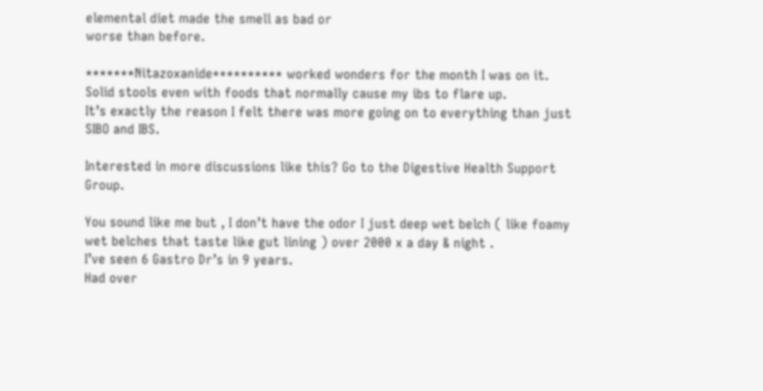elemental diet made the smell as bad or
worse than before.

*******Nitazoxanide********** worked wonders for the month I was on it. Solid stools even with foods that normally cause my ibs to flare up.
It’s exactly the reason I felt there was more going on to everything than just SIBO and IBS.

Interested in more discussions like this? Go to the Digestive Health Support Group.

You sound like me but , I don’t have the odor I just deep wet belch ( like foamy wet belches that taste like gut lining ) over 2000 x a day & night .
I’ve seen 6 Gastro Dr’s in 9 years.
Had over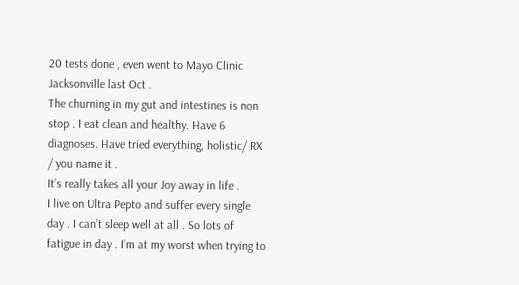20 tests done , even went to Mayo Clinic Jacksonville last Oct .
The churning in my gut and intestines is non stop . I eat clean and healthy. Have 6 diagnoses. Have tried everything, holistic/ RX / you name it .
It’s really takes all your Joy away in life .
I live on Ultra Pepto and suffer every single day . I can’t sleep well at all . So lots of fatigue in day . I’m at my worst when trying to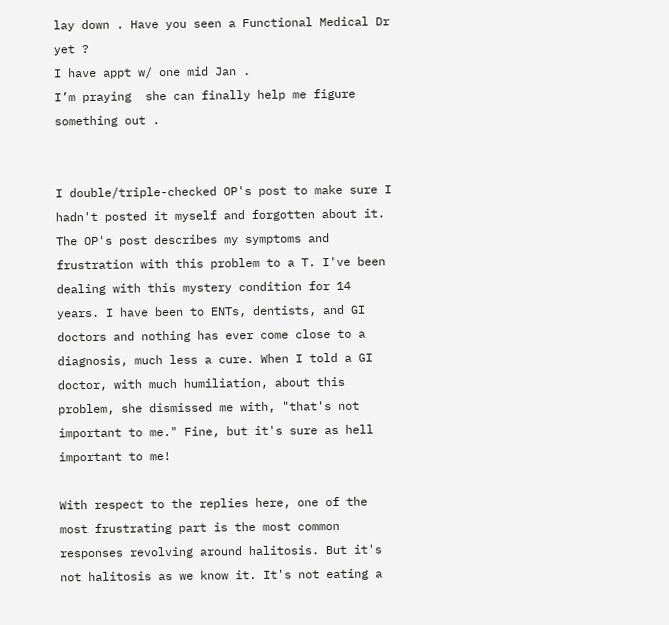lay down . Have you seen a Functional Medical Dr yet ?
I have appt w/ one mid Jan .
I’m praying  she can finally help me figure something out .


I double/triple-checked OP's post to make sure I hadn't posted it myself and forgotten about it. The OP's post describes my symptoms and frustration with this problem to a T. I've been dealing with this mystery condition for 14 years. I have been to ENTs, dentists, and GI doctors and nothing has ever come close to a diagnosis, much less a cure. When I told a GI doctor, with much humiliation, about this problem, she dismissed me with, "that's not important to me." Fine, but it's sure as hell important to me!

With respect to the replies here, one of the most frustrating part is the most common responses revolving around halitosis. But it's not halitosis as we know it. It's not eating a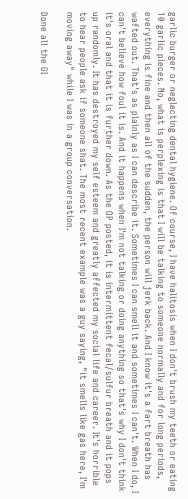garlic burger or neglecting dental hygiene. Of course, I have halitosis when I don't brush my teeth or eating 10 garlic pieces. No, what is perplexing is that I will be talking to someone normally and for long periods, everything is fine and then all of the sudden, the person will jerk back. And I know it's a fart breath has wafted out. That's as plainly as I can describe it. Sometimes I can smell it and sometimes I can't. When I do, I can't believe how foul it is. And it happens when I'm not talking or doing anything so that's why I don't think it's oral and that it is further down. As the OP posted, it is intermittent fecal/sulfur breath and it pops up randomly. It has destroyed my self esteem and greatly affected my social life and career. It's horrible to hear people ask if someone shat. The most recent example was a guy saying, "it smells like gas here, I'm moving away" while I was in a group conversation.

Done all the GI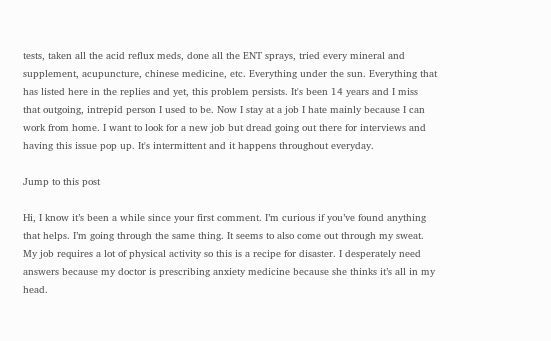tests, taken all the acid reflux meds, done all the ENT sprays, tried every mineral and supplement, acupuncture, chinese medicine, etc. Everything under the sun. Everything that has listed here in the replies and yet, this problem persists. It's been 14 years and I miss that outgoing, intrepid person I used to be. Now I stay at a job I hate mainly because I can work from home. I want to look for a new job but dread going out there for interviews and having this issue pop up. It's intermittent and it happens throughout everyday.

Jump to this post

Hi, I know it’s been a while since your first comment. I’m curious if you’ve found anything that helps. I’m going through the same thing. It seems to also come out through my sweat. My job requires a lot of physical activity so this is a recipe for disaster. I desperately need answers because my doctor is prescribing anxiety medicine because she thinks it’s all in my head.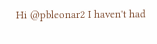Hi @pbleonar2 I haven't had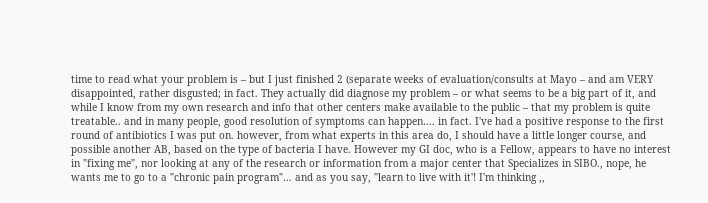time to read what your problem is – but I just finished 2 (separate weeks of evaluation/consults at Mayo – and am VERY disappointed, rather disgusted; in fact. They actually did diagnose my problem – or what seems to be a big part of it, and while I know from my own research and info that other centers make available to the public – that my problem is quite treatable.. and in many people, good resolution of symptoms can happen…. in fact. I've had a positive response to the first round of antibiotics I was put on. however, from what experts in this area do, I should have a little longer course, and possible another AB, based on the type of bacteria I have. However my GI doc, who is a Fellow, appears to have no interest in "fixing me", nor looking at any of the research or information from a major center that Specializes in SIBO., nope, he wants me to go to a "chronic pain program"… and as you say, "learn to live with it'! I'm thinking ,,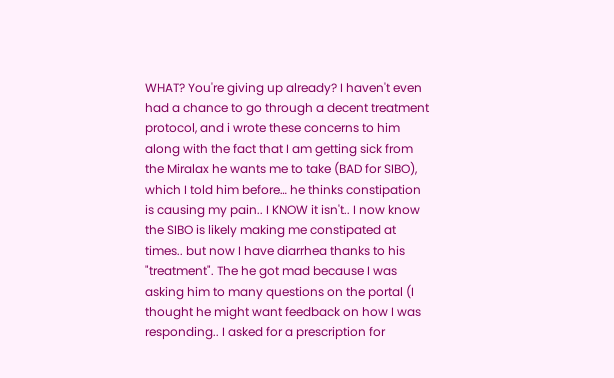WHAT? You're giving up already? I haven't even had a chance to go through a decent treatment protocol, and i wrote these concerns to him along with the fact that I am getting sick from the Miralax he wants me to take (BAD for SIBO), which I told him before… he thinks constipation is causing my pain.. I KNOW it isn't.. I now know the SIBO is likely making me constipated at times.. but now I have diarrhea thanks to his "treatment". The he got mad because I was asking him to many questions on the portal (I thought he might want feedback on how I was responding.. I asked for a prescription for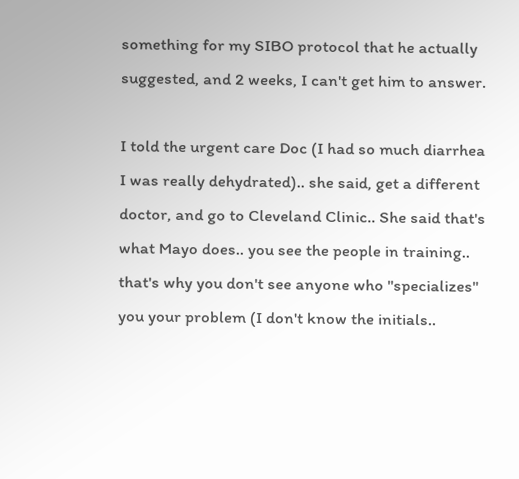something for my SIBO protocol that he actually suggested, and 2 weeks, I can't get him to answer.

I told the urgent care Doc (I had so much diarrhea I was really dehydrated).. she said, get a different doctor, and go to Cleveland Clinic.. She said that's what Mayo does.. you see the people in training.. that's why you don't see anyone who "specializes" you your problem (I don't know the initials..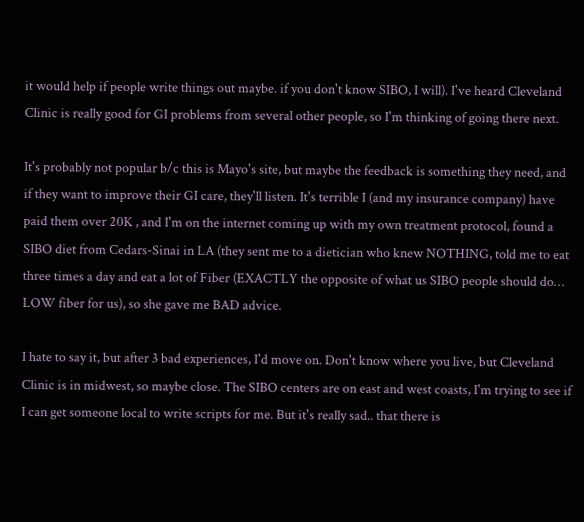it would help if people write things out maybe. if you don't know SIBO, I will). I've heard Cleveland Clinic is really good for GI problems from several other people, so I'm thinking of going there next.

It's probably not popular b/c this is Mayo's site, but maybe the feedback is something they need, and if they want to improve their GI care, they'll listen. It's terrible I (and my insurance company) have paid them over 20K , and I'm on the internet coming up with my own treatment protocol, found a SIBO diet from Cedars-Sinai in LA (they sent me to a dietician who knew NOTHING, told me to eat three times a day and eat a lot of Fiber (EXACTLY the opposite of what us SIBO people should do… LOW fiber for us), so she gave me BAD advice.

I hate to say it, but after 3 bad experiences, I'd move on. Don't know where you live, but Cleveland Clinic is in midwest, so maybe close. The SIBO centers are on east and west coasts, I'm trying to see if I can get someone local to write scripts for me. But it's really sad.. that there is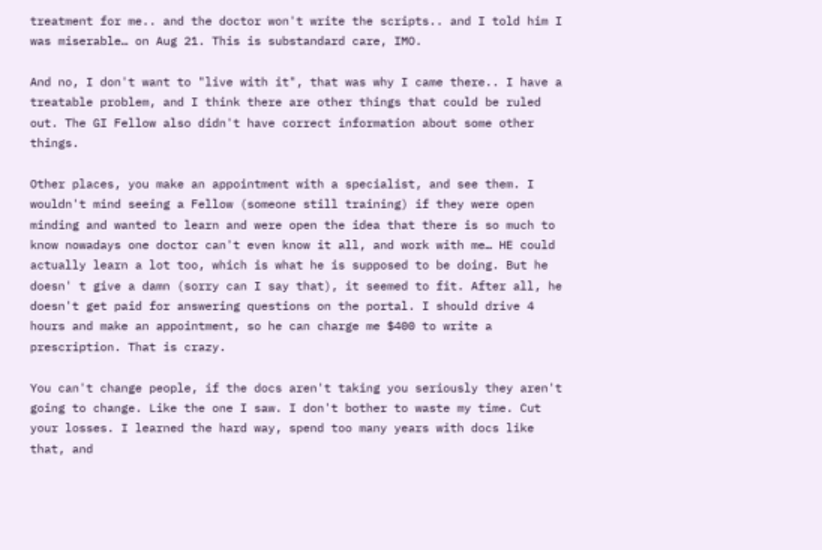treatment for me.. and the doctor won't write the scripts.. and I told him I was miserable… on Aug 21. This is substandard care, IMO.

And no, I don't want to "live with it", that was why I came there.. I have a treatable problem, and I think there are other things that could be ruled out. The GI Fellow also didn't have correct information about some other things.

Other places, you make an appointment with a specialist, and see them. I wouldn't mind seeing a Fellow (someone still training) if they were open minding and wanted to learn and were open the idea that there is so much to know nowadays one doctor can't even know it all, and work with me… HE could actually learn a lot too, which is what he is supposed to be doing. But he doesn' t give a damn (sorry can I say that), it seemed to fit. After all, he doesn't get paid for answering questions on the portal. I should drive 4 hours and make an appointment, so he can charge me $400 to write a prescription. That is crazy.

You can't change people, if the docs aren't taking you seriously they aren't going to change. Like the one I saw. I don't bother to waste my time. Cut your losses. I learned the hard way, spend too many years with docs like that, and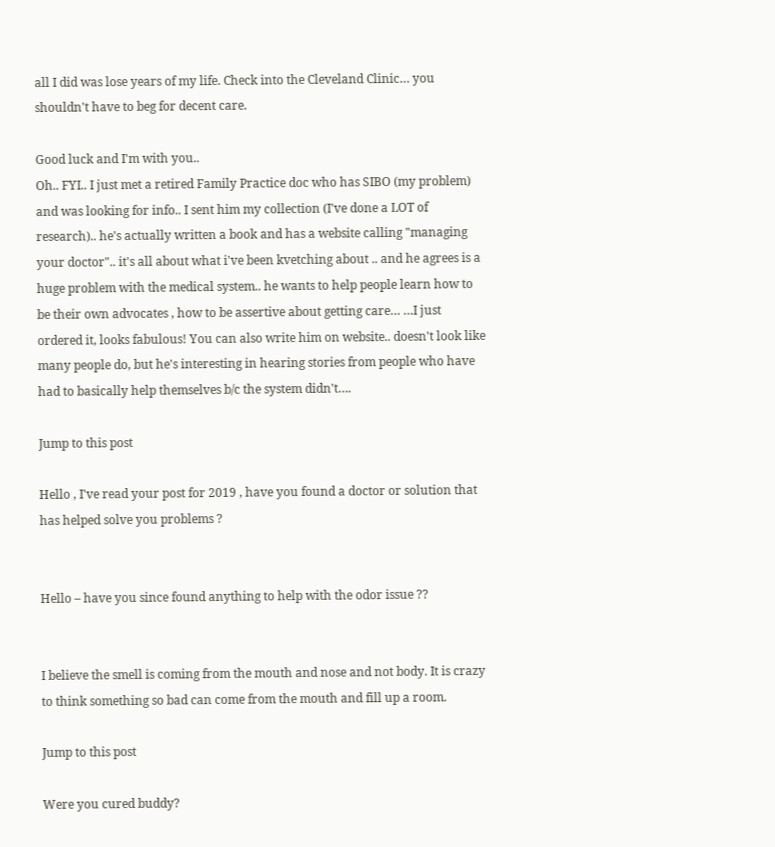all I did was lose years of my life. Check into the Cleveland Clinic… you shouldn't have to beg for decent care.

Good luck and I'm with you..
Oh.. FYI.. I just met a retired Family Practice doc who has SIBO (my problem) and was looking for info.. I sent him my collection (I've done a LOT of research).. he's actually written a book and has a website calling "managing your doctor".. it's all about what i've been kvetching about .. and he agrees is a huge problem with the medical system.. he wants to help people learn how to be their own advocates , how to be assertive about getting care… …I just ordered it, looks fabulous! You can also write him on website.. doesn't look like many people do, but he's interesting in hearing stories from people who have had to basically help themselves b/c the system didn't….

Jump to this post

Hello , I've read your post for 2019 , have you found a doctor or solution that has helped solve you problems ?


Hello – have you since found anything to help with the odor issue ??


I believe the smell is coming from the mouth and nose and not body. It is crazy to think something so bad can come from the mouth and fill up a room.

Jump to this post

Were you cured buddy?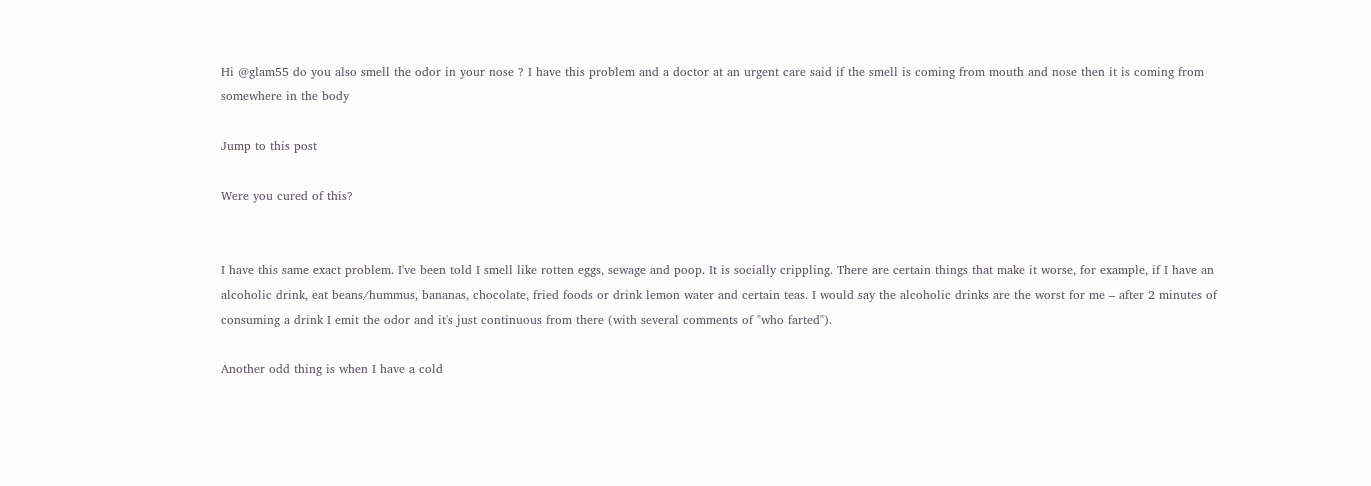Hi @glam55 do you also smell the odor in your nose ? I have this problem and a doctor at an urgent care said if the smell is coming from mouth and nose then it is coming from somewhere in the body

Jump to this post

Were you cured of this?


I have this same exact problem. I've been told I smell like rotten eggs, sewage and poop. It is socially crippling. There are certain things that make it worse, for example, if I have an alcoholic drink, eat beans/hummus, bananas, chocolate, fried foods or drink lemon water and certain teas. I would say the alcoholic drinks are the worst for me – after 2 minutes of consuming a drink I emit the odor and it's just continuous from there (with several comments of "who farted").

Another odd thing is when I have a cold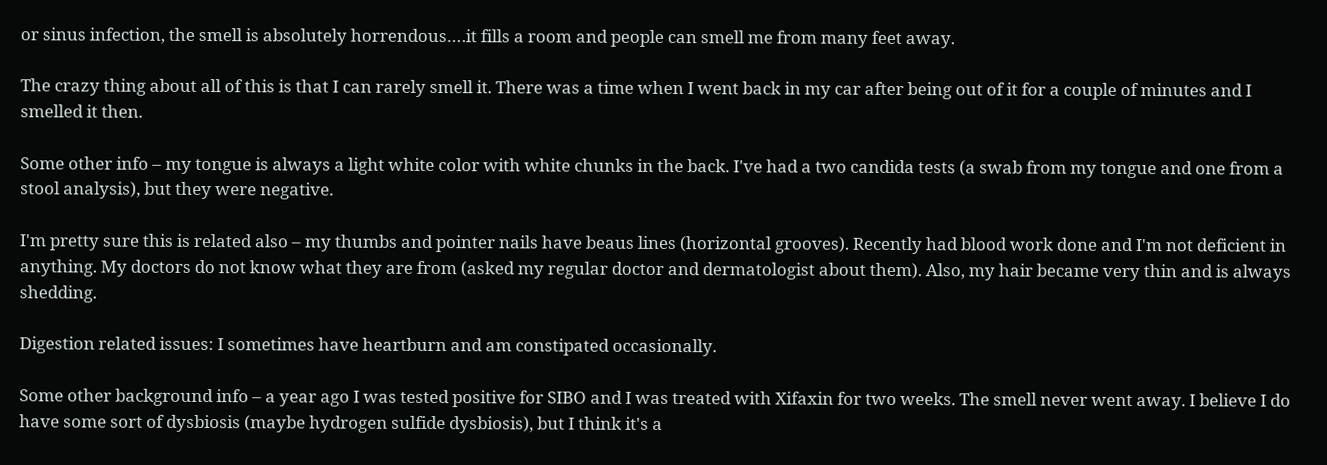or sinus infection, the smell is absolutely horrendous….it fills a room and people can smell me from many feet away.

The crazy thing about all of this is that I can rarely smell it. There was a time when I went back in my car after being out of it for a couple of minutes and I smelled it then.

Some other info – my tongue is always a light white color with white chunks in the back. I've had a two candida tests (a swab from my tongue and one from a stool analysis), but they were negative.

I'm pretty sure this is related also – my thumbs and pointer nails have beaus lines (horizontal grooves). Recently had blood work done and I'm not deficient in anything. My doctors do not know what they are from (asked my regular doctor and dermatologist about them). Also, my hair became very thin and is always shedding.

Digestion related issues: I sometimes have heartburn and am constipated occasionally.

Some other background info – a year ago I was tested positive for SIBO and I was treated with Xifaxin for two weeks. The smell never went away. I believe I do have some sort of dysbiosis (maybe hydrogen sulfide dysbiosis), but I think it's a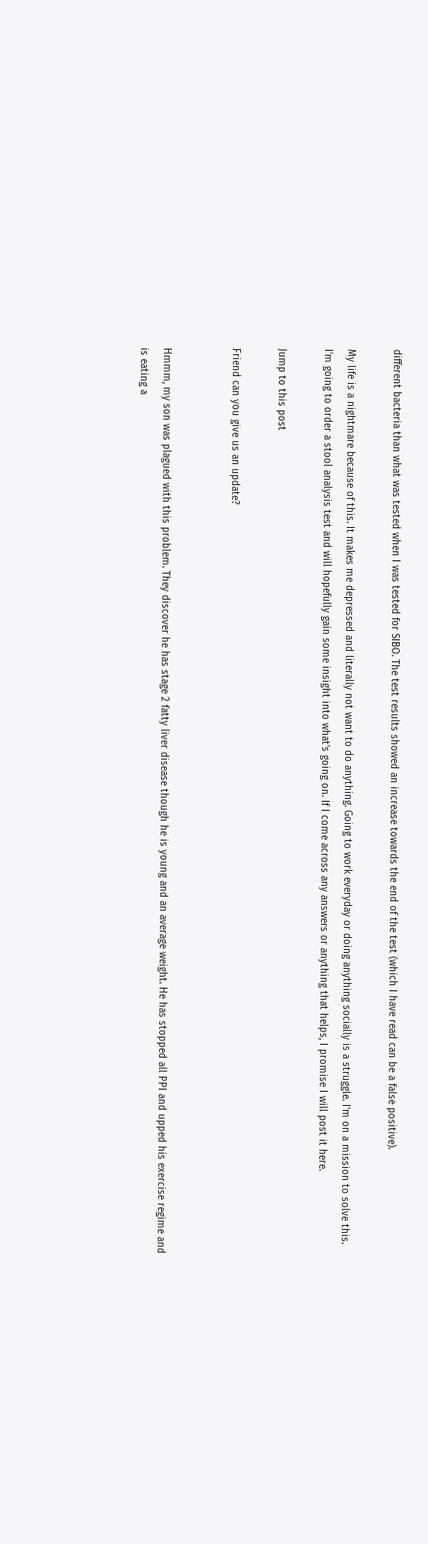different bacteria than what was tested when I was tested for SIBO. The test results showed an increase towards the end of the test (which I have read can be a false positive).

My life is a nightmare because of this. It makes me depressed and literally not want to do anything. Going to work everyday or doing anything socially is a struggle. I'm on a mission to solve this. I'm going to order a stool analysis test and will hopefully gain some insight into what's going on. If I come across any answers or anything that helps, I promise I will post it here.

Jump to this post

Friend can you give us an update?


Hmmm, my son was plagued with this problem. They discover he has stage 2 fatty liver disease though he is young and an average weight. He has stopped all PPI and upped his exercise regime and is eating a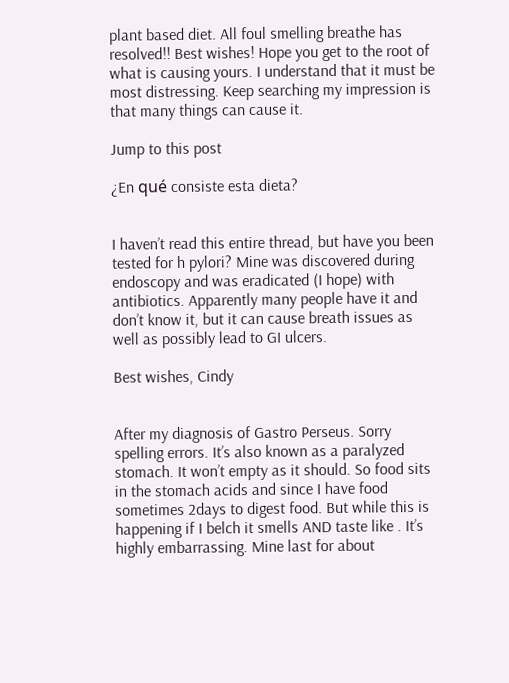plant based diet. All foul smelling breathe has resolved!! Best wishes! Hope you get to the root of what is causing yours. I understand that it must be most distressing. Keep searching my impression is that many things can cause it.

Jump to this post

¿En qué consiste esta dieta?


I haven’t read this entire thread, but have you been tested for h pylori? Mine was discovered during endoscopy and was eradicated (I hope) with antibiotics. Apparently many people have it and don’t know it, but it can cause breath issues as well as possibly lead to GI ulcers.

Best wishes, Cindy


After my diagnosis of Gastro Perseus. Sorry spelling errors. It’s also known as a paralyzed stomach. It won’t empty as it should. So food sits in the stomach acids and since I have food sometimes 2days to digest food. But while this is happening if I belch it smells AND taste like . It’s highly embarrassing. Mine last for about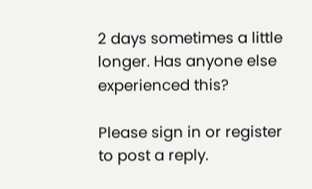2 days sometimes a little longer. Has anyone else experienced this?

Please sign in or register to post a reply.